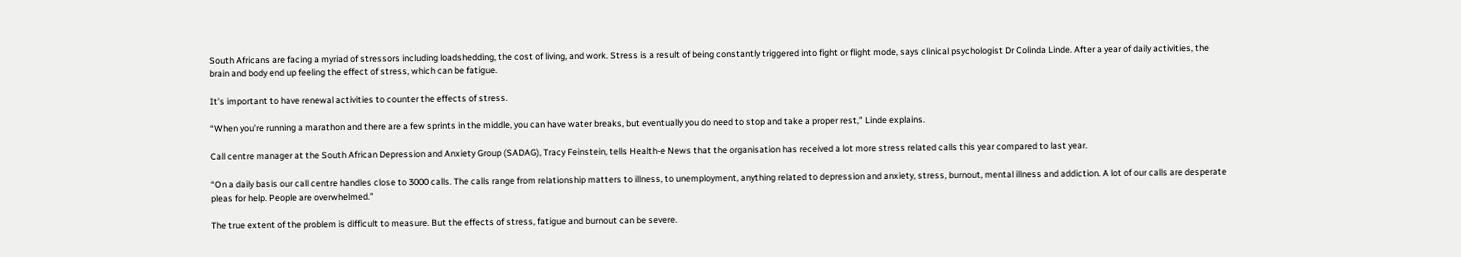South Africans are facing a myriad of stressors including loadshedding, the cost of living, and work. Stress is a result of being constantly triggered into fight or flight mode, says clinical psychologist Dr Colinda Linde. After a year of daily activities, the brain and body end up feeling the effect of stress, which can be fatigue.

It’s important to have renewal activities to counter the effects of stress.

“When you’re running a marathon and there are a few sprints in the middle, you can have water breaks, but eventually you do need to stop and take a proper rest,” Linde explains.

Call centre manager at the South African Depression and Anxiety Group (SADAG), Tracy Feinstein, tells Health-e News that the organisation has received a lot more stress related calls this year compared to last year.

“On a daily basis our call centre handles close to 3000 calls. The calls range from relationship matters to illness, to unemployment, anything related to depression and anxiety, stress, burnout, mental illness and addiction. A lot of our calls are desperate pleas for help. People are overwhelmed.”

The true extent of the problem is difficult to measure. But the effects of stress, fatigue and burnout can be severe.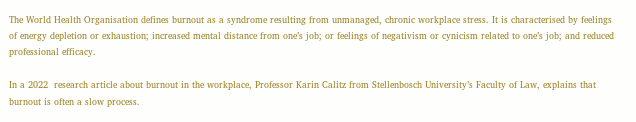The World Health Organisation defines burnout as a syndrome resulting from unmanaged, chronic workplace stress. It is characterised by feelings of energy depletion or exhaustion; increased mental distance from one’s job; or feelings of negativism or cynicism related to one’s job; and reduced professional efficacy.

In a 2022  research article about burnout in the workplace, Professor Karin Calitz from Stellenbosch University’s Faculty of Law, explains that burnout is often a slow process.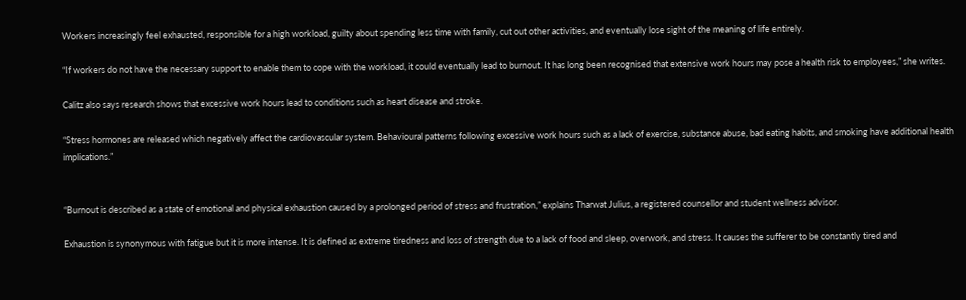Workers increasingly feel exhausted, responsible for a high workload, guilty about spending less time with family, cut out other activities, and eventually lose sight of the meaning of life entirely.

“If workers do not have the necessary support to enable them to cope with the workload, it could eventually lead to burnout. It has long been recognised that extensive work hours may pose a health risk to employees,” she writes.

Calitz also says research shows that excessive work hours lead to conditions such as heart disease and stroke.

“Stress hormones are released which negatively affect the cardiovascular system. Behavioural patterns following excessive work hours such as a lack of exercise, substance abuse, bad eating habits, and smoking have additional health implications.”


“Burnout is described as a state of emotional and physical exhaustion caused by a prolonged period of stress and frustration,” explains Tharwat Julius, a registered counsellor and student wellness advisor.

Exhaustion is synonymous with fatigue but it is more intense. It is defined as extreme tiredness and loss of strength due to a lack of food and sleep, overwork, and stress. It causes the sufferer to be constantly tired and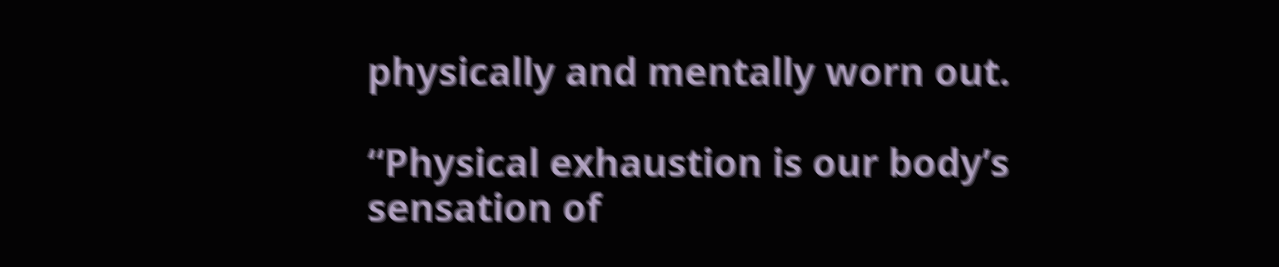physically and mentally worn out.

“Physical exhaustion is our body’s sensation of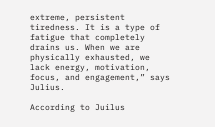extreme, persistent tiredness. It is a type of fatigue that completely drains us. When we are physically exhausted, we lack energy, motivation, focus, and engagement,” says Julius.

According to Juilus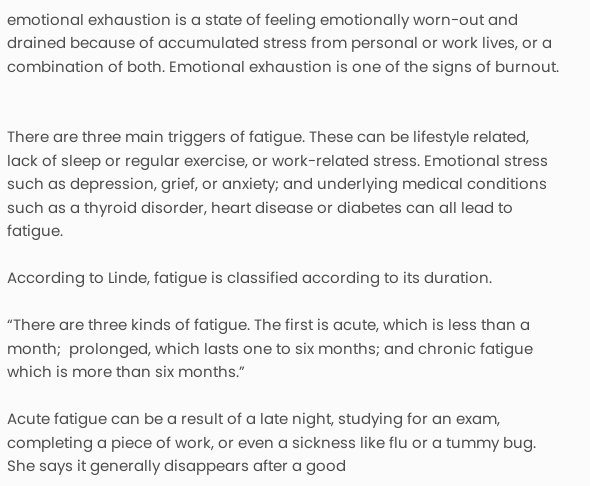emotional exhaustion is a state of feeling emotionally worn-out and drained because of accumulated stress from personal or work lives, or a combination of both. Emotional exhaustion is one of the signs of burnout.


There are three main triggers of fatigue. These can be lifestyle related, lack of sleep or regular exercise, or work-related stress. Emotional stress such as depression, grief, or anxiety; and underlying medical conditions such as a thyroid disorder, heart disease or diabetes can all lead to fatigue.

According to Linde, fatigue is classified according to its duration.

“There are three kinds of fatigue. The first is acute, which is less than a month;  prolonged, which lasts one to six months; and chronic fatigue which is more than six months.”

Acute fatigue can be a result of a late night, studying for an exam, completing a piece of work, or even a sickness like flu or a tummy bug. She says it generally disappears after a good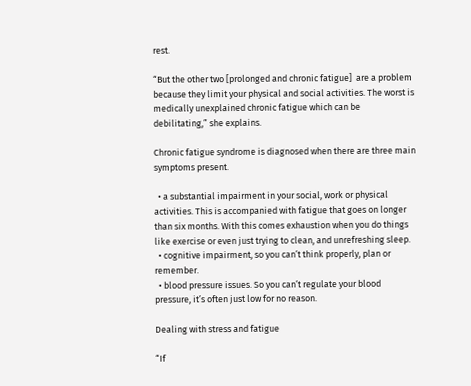rest.

“But the other two [prolonged and chronic fatigue]  are a problem because they limit your physical and social activities. The worst is medically unexplained chronic fatigue which can be debilitating,” she explains.

Chronic fatigue syndrome is diagnosed when there are three main symptoms present.

  • a substantial impairment in your social, work or physical activities. This is accompanied with fatigue that goes on longer than six months. With this comes exhaustion when you do things like exercise or even just trying to clean, and unrefreshing sleep.
  • cognitive impairment, so you can’t think properly, plan or remember.
  • blood pressure issues. So you can’t regulate your blood pressure, it’s often just low for no reason.

Dealing with stress and fatigue

“If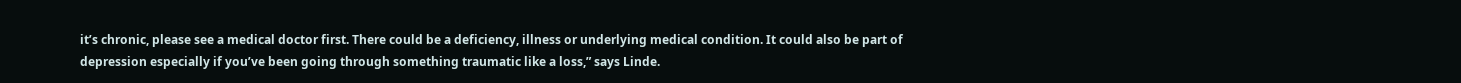it’s chronic, please see a medical doctor first. There could be a deficiency, illness or underlying medical condition. It could also be part of depression especially if you’ve been going through something traumatic like a loss,” says Linde.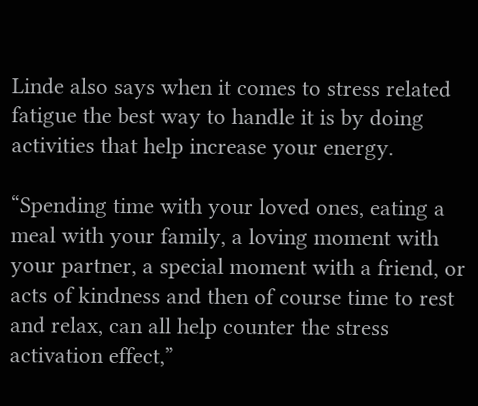Linde also says when it comes to stress related fatigue the best way to handle it is by doing activities that help increase your energy.

“Spending time with your loved ones, eating a meal with your family, a loving moment with your partner, a special moment with a friend, or acts of kindness and then of course time to rest and relax, can all help counter the stress activation effect,”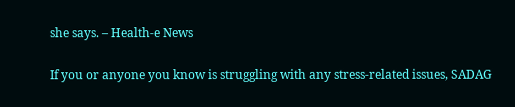she says. – Health-e News

If you or anyone you know is struggling with any stress-related issues, SADAG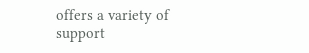offers a variety of support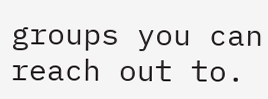groups you can reach out to.